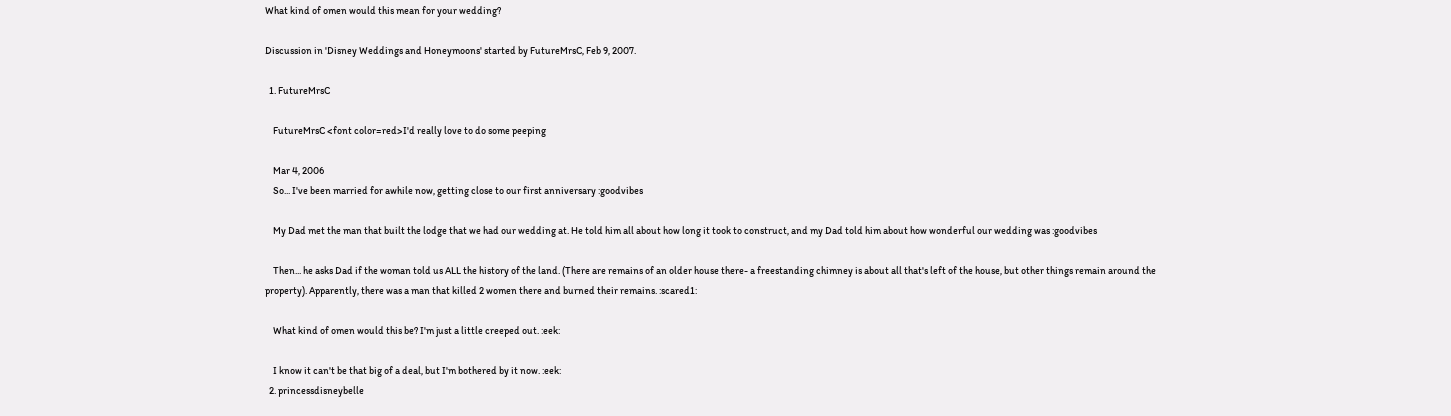What kind of omen would this mean for your wedding?

Discussion in 'Disney Weddings and Honeymoons' started by FutureMrsC, Feb 9, 2007.

  1. FutureMrsC

    FutureMrsC <font color=red>I'd really love to do some peeping

    Mar 4, 2006
    So... I've been married for awhile now, getting close to our first anniversary :goodvibes

    My Dad met the man that built the lodge that we had our wedding at. He told him all about how long it took to construct, and my Dad told him about how wonderful our wedding was :goodvibes

    Then... he asks Dad if the woman told us ALL the history of the land. (There are remains of an older house there- a freestanding chimney is about all that's left of the house, but other things remain around the property). Apparently, there was a man that killed 2 women there and burned their remains. :scared1:

    What kind of omen would this be? I'm just a little creeped out. :eek:

    I know it can't be that big of a deal, but I'm bothered by it now. :eek:
  2. princessdisneybelle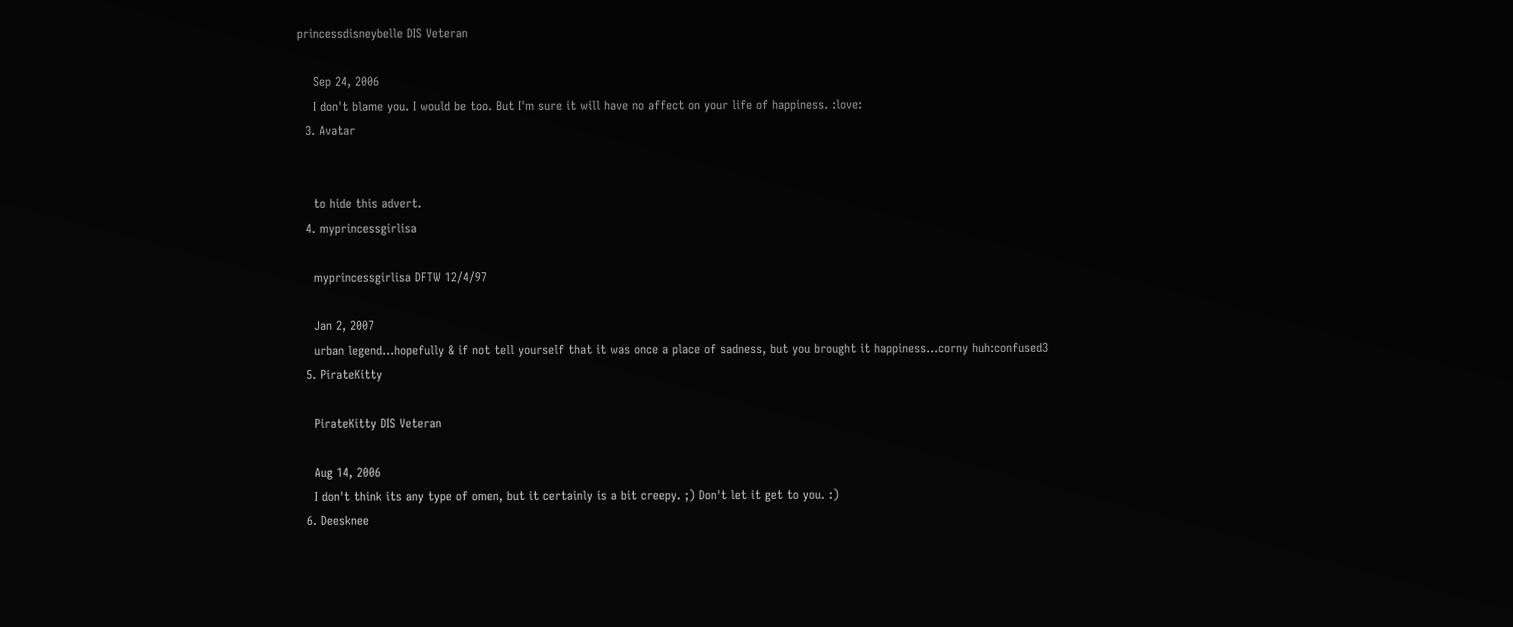princessdisneybelle DIS Veteran

    Sep 24, 2006
    I don't blame you. I would be too. But I'm sure it will have no affect on your life of happiness. :love:
  3. Avatar


    to hide this advert.
  4. myprincessgirlisa

    myprincessgirlisa DFTW 12/4/97

    Jan 2, 2007
    urban legend...hopefully & if not tell yourself that it was once a place of sadness, but you brought it happiness...corny huh:confused3
  5. PirateKitty

    PirateKitty DIS Veteran

    Aug 14, 2006
    I don't think its any type of omen, but it certainly is a bit creepy. ;) Don't let it get to you. :)
  6. Deesknee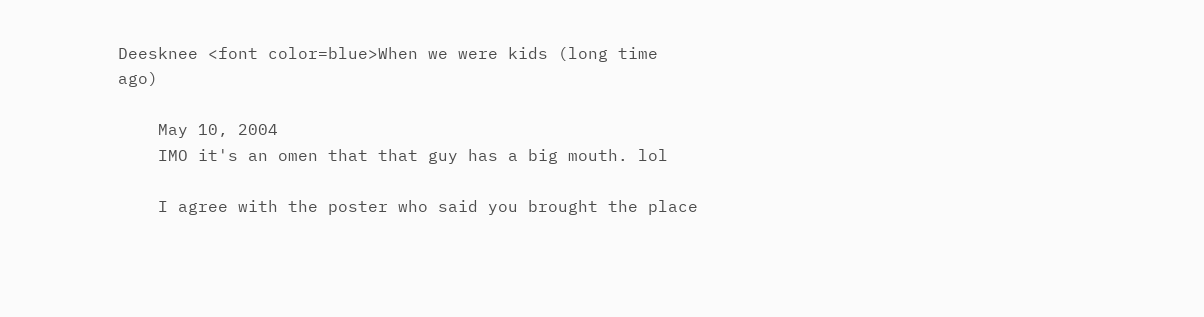Deesknee <font color=blue>When we were kids (long time ago)

    May 10, 2004
    IMO it's an omen that that guy has a big mouth. lol

    I agree with the poster who said you brought the place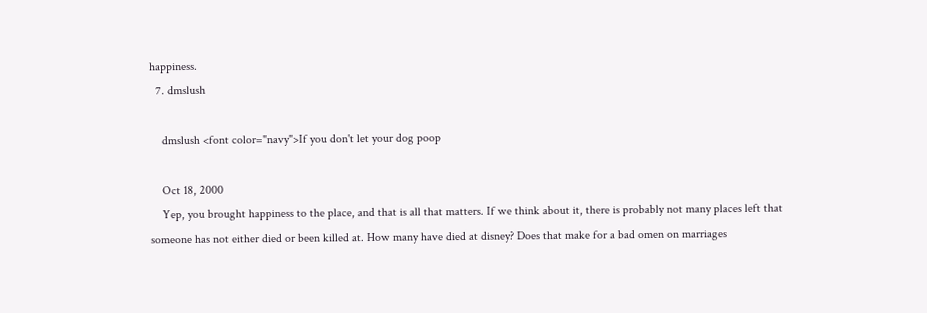happiness.
  7. dmslush

    dmslush <font color="navy">If you don't let your dog poop

    Oct 18, 2000
    Yep, you brought happiness to the place, and that is all that matters. If we think about it, there is probably not many places left that someone has not either died or been killed at. How many have died at disney? Does that make for a bad omen on marriages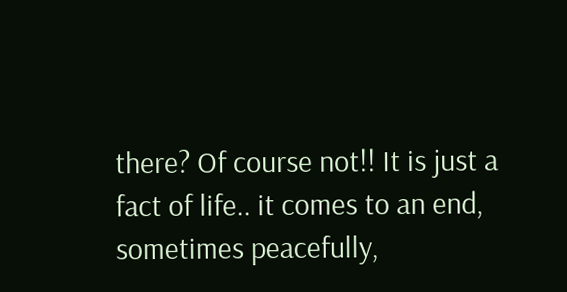there? Of course not!! It is just a fact of life.. it comes to an end, sometimes peacefully,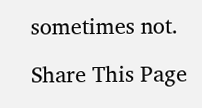sometimes not.

Share This Page